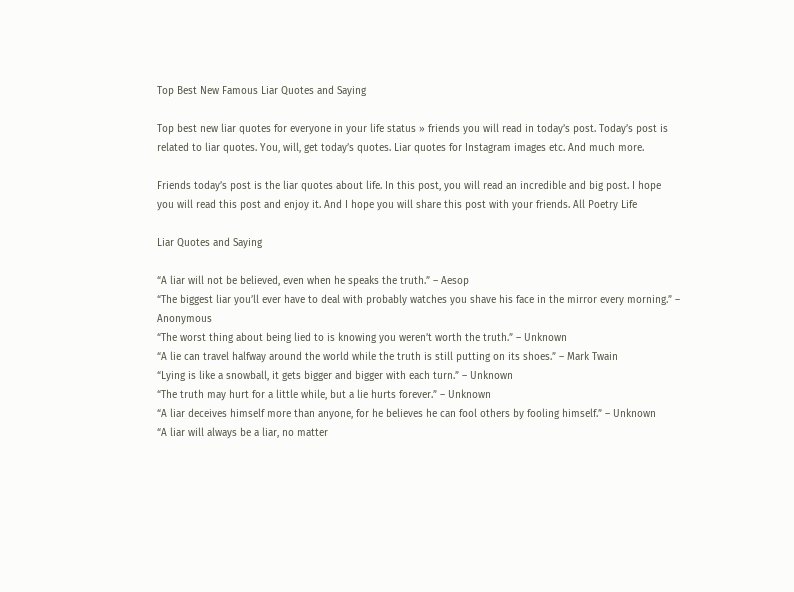Top Best New Famous Liar Quotes and Saying

Top best new liar quotes for everyone in your life status » friends you will read in today’s post. Today’s post is related to liar quotes. You, will, get today’s quotes. Liar quotes for Instagram images etc. And much more.

Friends today’s post is the liar quotes about life. In this post, you will read an incredible and big post. I hope you will read this post and enjoy it. And I hope you will share this post with your friends. All Poetry Life

Liar Quotes and Saying

“A liar will not be believed, even when he speaks the truth.” – Aesop
“The biggest liar you’ll ever have to deal with probably watches you shave his face in the mirror every morning.” – Anonymous
“The worst thing about being lied to is knowing you weren’t worth the truth.” – Unknown
“A lie can travel halfway around the world while the truth is still putting on its shoes.” – Mark Twain
“Lying is like a snowball, it gets bigger and bigger with each turn.” – Unknown
“The truth may hurt for a little while, but a lie hurts forever.” – Unknown
“A liar deceives himself more than anyone, for he believes he can fool others by fooling himself.” – Unknown
“A liar will always be a liar, no matter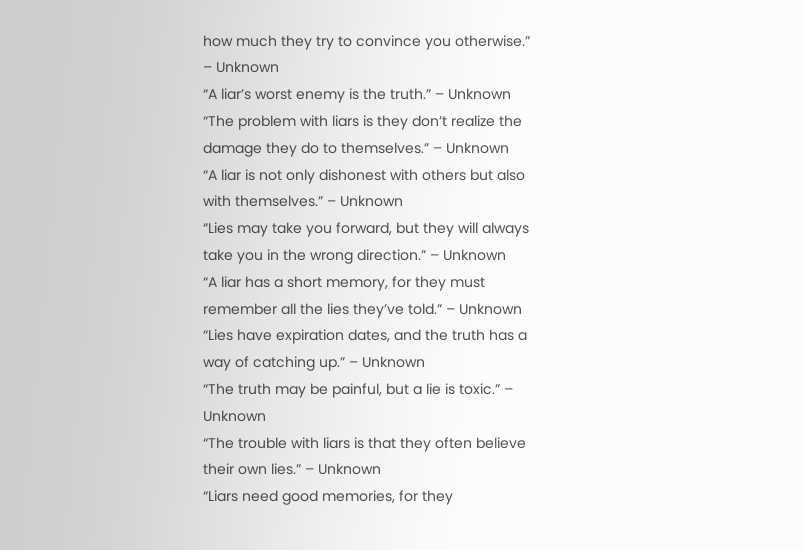how much they try to convince you otherwise.” – Unknown
“A liar’s worst enemy is the truth.” – Unknown
“The problem with liars is they don’t realize the damage they do to themselves.” – Unknown
“A liar is not only dishonest with others but also with themselves.” – Unknown
“Lies may take you forward, but they will always take you in the wrong direction.” – Unknown
“A liar has a short memory, for they must remember all the lies they’ve told.” – Unknown
“Lies have expiration dates, and the truth has a way of catching up.” – Unknown
“The truth may be painful, but a lie is toxic.” – Unknown
“The trouble with liars is that they often believe their own lies.” – Unknown
“Liars need good memories, for they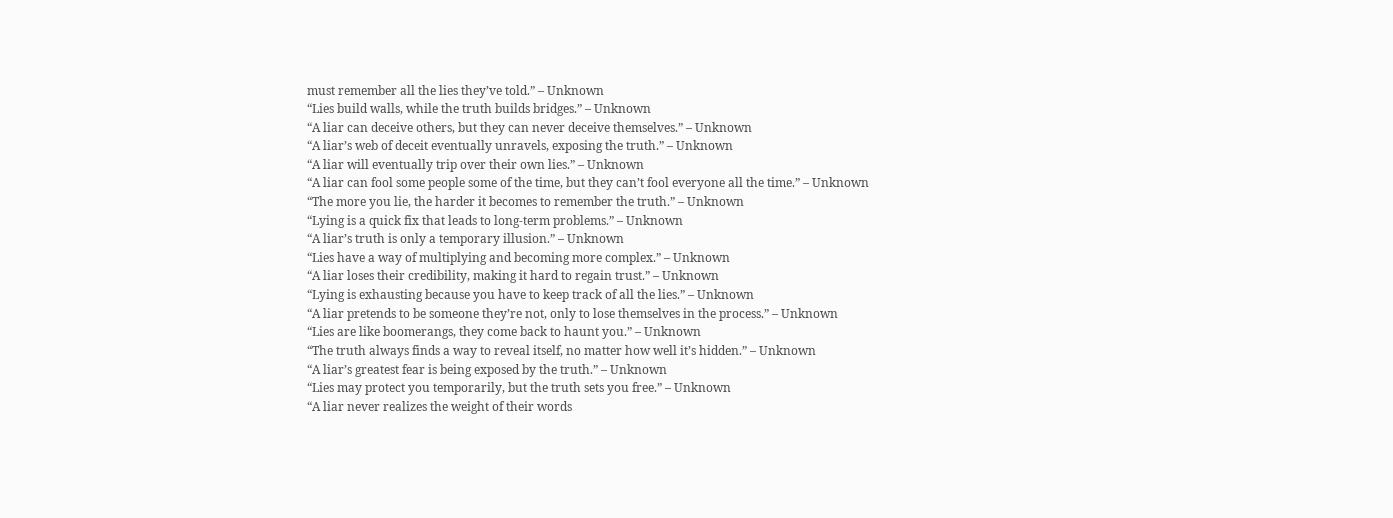must remember all the lies they’ve told.” – Unknown
“Lies build walls, while the truth builds bridges.” – Unknown
“A liar can deceive others, but they can never deceive themselves.” – Unknown
“A liar’s web of deceit eventually unravels, exposing the truth.” – Unknown
“A liar will eventually trip over their own lies.” – Unknown
“A liar can fool some people some of the time, but they can’t fool everyone all the time.” – Unknown
“The more you lie, the harder it becomes to remember the truth.” – Unknown
“Lying is a quick fix that leads to long-term problems.” – Unknown
“A liar’s truth is only a temporary illusion.” – Unknown
“Lies have a way of multiplying and becoming more complex.” – Unknown
“A liar loses their credibility, making it hard to regain trust.” – Unknown
“Lying is exhausting because you have to keep track of all the lies.” – Unknown
“A liar pretends to be someone they’re not, only to lose themselves in the process.” – Unknown
“Lies are like boomerangs, they come back to haunt you.” – Unknown
“The truth always finds a way to reveal itself, no matter how well it’s hidden.” – Unknown
“A liar’s greatest fear is being exposed by the truth.” – Unknown
“Lies may protect you temporarily, but the truth sets you free.” – Unknown
“A liar never realizes the weight of their words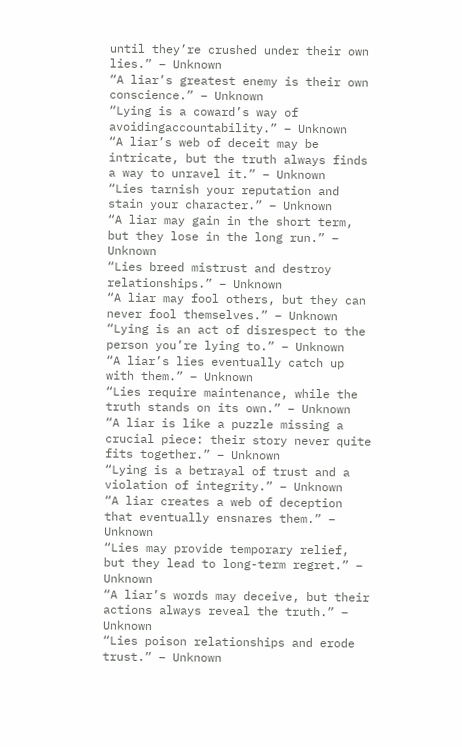until they’re crushed under their own lies.” – Unknown
“A liar’s greatest enemy is their own conscience.” – Unknown
“Lying is a coward’s way of avoidingaccountability.” – Unknown
“A liar’s web of deceit may be intricate, but the truth always finds a way to unravel it.” – Unknown
“Lies tarnish your reputation and stain your character.” – Unknown
“A liar may gain in the short term, but they lose in the long run.” – Unknown
“Lies breed mistrust and destroy relationships.” – Unknown
“A liar may fool others, but they can never fool themselves.” – Unknown
“Lying is an act of disrespect to the person you’re lying to.” – Unknown
“A liar’s lies eventually catch up with them.” – Unknown
“Lies require maintenance, while the truth stands on its own.” – Unknown
“A liar is like a puzzle missing a crucial piece: their story never quite fits together.” – Unknown
“Lying is a betrayal of trust and a violation of integrity.” – Unknown
“A liar creates a web of deception that eventually ensnares them.” – Unknown
“Lies may provide temporary relief, but they lead to long-term regret.” – Unknown
“A liar’s words may deceive, but their actions always reveal the truth.” – Unknown
“Lies poison relationships and erode trust.” – Unknown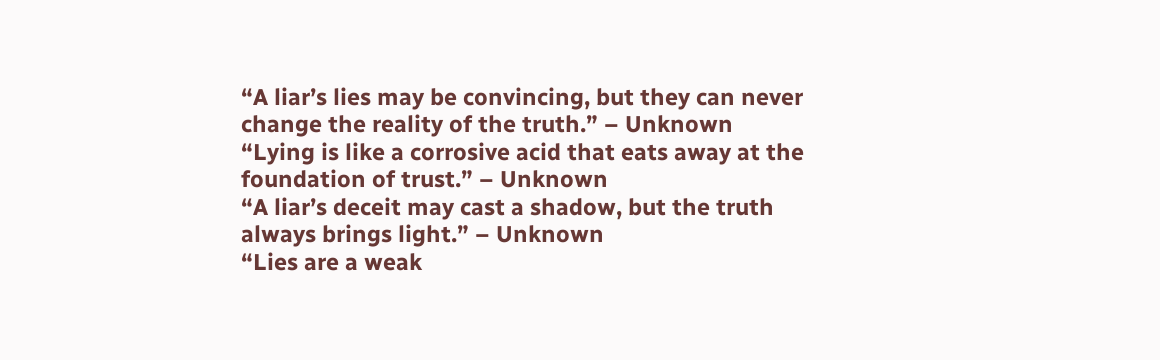“A liar’s lies may be convincing, but they can never change the reality of the truth.” – Unknown
“Lying is like a corrosive acid that eats away at the foundation of trust.” – Unknown
“A liar’s deceit may cast a shadow, but the truth always brings light.” – Unknown
“Lies are a weak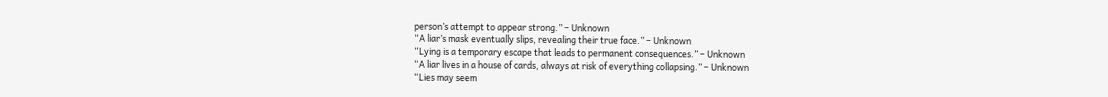person’s attempt to appear strong.” – Unknown
“A liar’s mask eventually slips, revealing their true face.” – Unknown
“Lying is a temporary escape that leads to permanent consequences.” – Unknown
“A liar lives in a house of cards, always at risk of everything collapsing.” – Unknown
“Lies may seem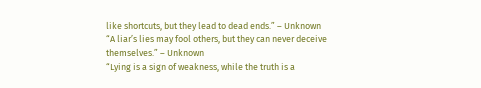like shortcuts, but they lead to dead ends.” – Unknown
“A liar’s lies may fool others, but they can never deceive themselves.” – Unknown
“Lying is a sign of weakness, while the truth is a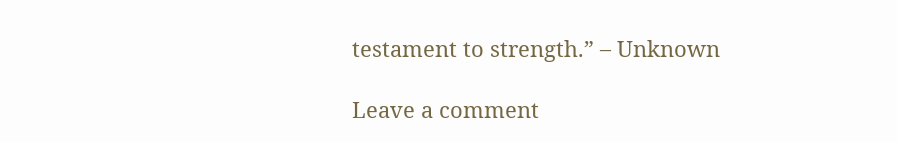testament to strength.” – Unknown

Leave a comment